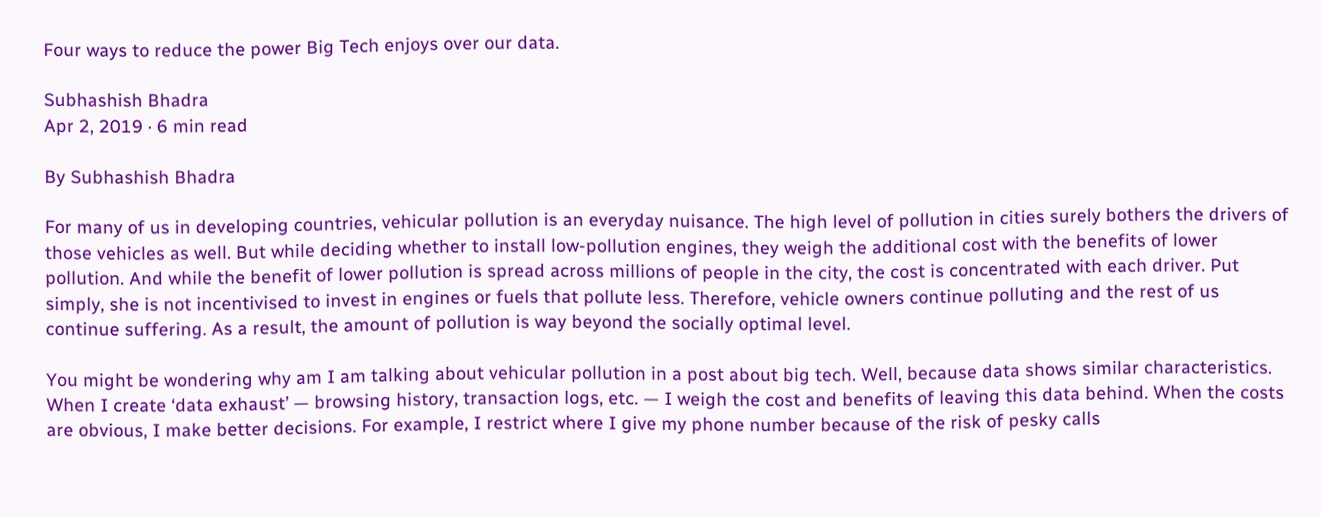Four ways to reduce the power Big Tech enjoys over our data.

Subhashish Bhadra
Apr 2, 2019 · 6 min read

By Subhashish Bhadra

For many of us in developing countries, vehicular pollution is an everyday nuisance. The high level of pollution in cities surely bothers the drivers of those vehicles as well. But while deciding whether to install low-pollution engines, they weigh the additional cost with the benefits of lower pollution. And while the benefit of lower pollution is spread across millions of people in the city, the cost is concentrated with each driver. Put simply, she is not incentivised to invest in engines or fuels that pollute less. Therefore, vehicle owners continue polluting and the rest of us continue suffering. As a result, the amount of pollution is way beyond the socially optimal level.

You might be wondering why am I am talking about vehicular pollution in a post about big tech. Well, because data shows similar characteristics. When I create ‘data exhaust’ — browsing history, transaction logs, etc. — I weigh the cost and benefits of leaving this data behind. When the costs are obvious, I make better decisions. For example, I restrict where I give my phone number because of the risk of pesky calls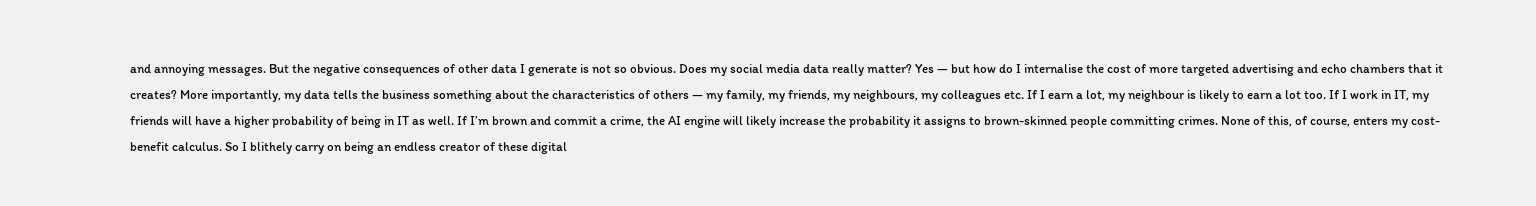and annoying messages. But the negative consequences of other data I generate is not so obvious. Does my social media data really matter? Yes — but how do I internalise the cost of more targeted advertising and echo chambers that it creates? More importantly, my data tells the business something about the characteristics of others — my family, my friends, my neighbours, my colleagues etc. If I earn a lot, my neighbour is likely to earn a lot too. If I work in IT, my friends will have a higher probability of being in IT as well. If I’m brown and commit a crime, the AI engine will likely increase the probability it assigns to brown-skinned people committing crimes. None of this, of course, enters my cost-benefit calculus. So I blithely carry on being an endless creator of these digital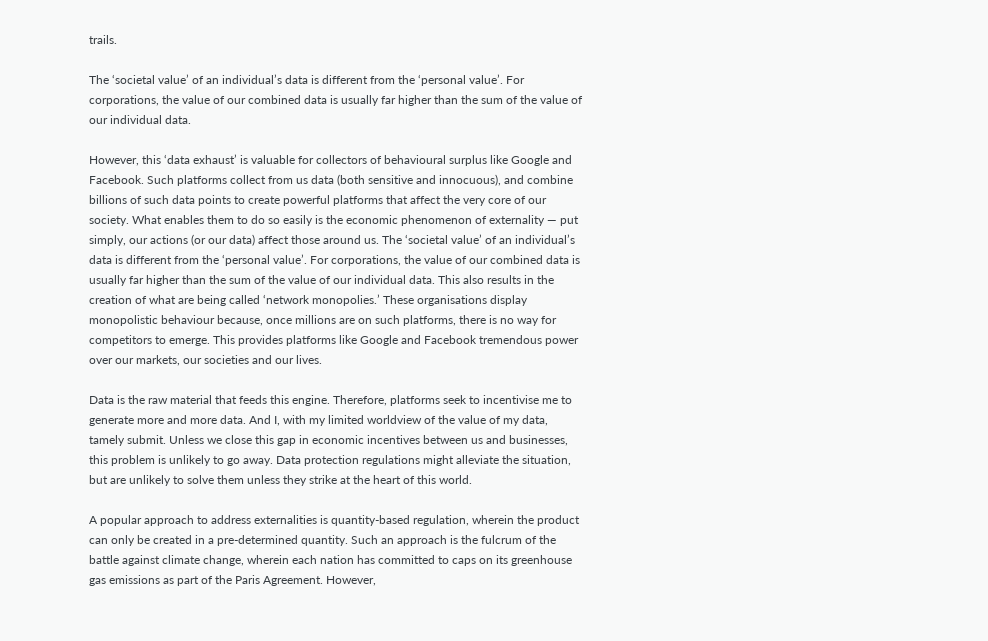trails.

The ‘societal value’ of an individual’s data is different from the ‘personal value’. For corporations, the value of our combined data is usually far higher than the sum of the value of our individual data.

However, this ‘data exhaust’ is valuable for collectors of behavioural surplus like Google and Facebook. Such platforms collect from us data (both sensitive and innocuous), and combine billions of such data points to create powerful platforms that affect the very core of our society. What enables them to do so easily is the economic phenomenon of externality — put simply, our actions (or our data) affect those around us. The ‘societal value’ of an individual’s data is different from the ‘personal value’. For corporations, the value of our combined data is usually far higher than the sum of the value of our individual data. This also results in the creation of what are being called ‘network monopolies.’ These organisations display monopolistic behaviour because, once millions are on such platforms, there is no way for competitors to emerge. This provides platforms like Google and Facebook tremendous power over our markets, our societies and our lives.

Data is the raw material that feeds this engine. Therefore, platforms seek to incentivise me to generate more and more data. And I, with my limited worldview of the value of my data, tamely submit. Unless we close this gap in economic incentives between us and businesses, this problem is unlikely to go away. Data protection regulations might alleviate the situation, but are unlikely to solve them unless they strike at the heart of this world.

A popular approach to address externalities is quantity-based regulation, wherein the product can only be created in a pre-determined quantity. Such an approach is the fulcrum of the battle against climate change, wherein each nation has committed to caps on its greenhouse gas emissions as part of the Paris Agreement. However,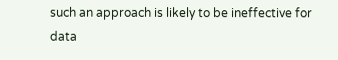such an approach is likely to be ineffective for data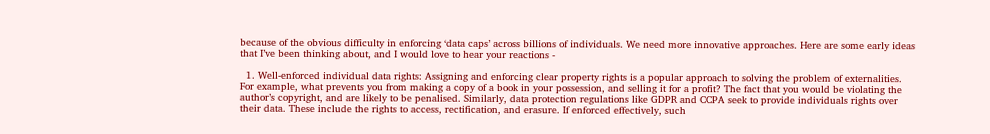because of the obvious difficulty in enforcing ‘data caps’ across billions of individuals. We need more innovative approaches. Here are some early ideas that I’ve been thinking about, and I would love to hear your reactions -

  1. Well-enforced individual data rights: Assigning and enforcing clear property rights is a popular approach to solving the problem of externalities. For example, what prevents you from making a copy of a book in your possession, and selling it for a profit? The fact that you would be violating the author’s copyright, and are likely to be penalised. Similarly, data protection regulations like GDPR and CCPA seek to provide individuals rights over their data. These include the rights to access, rectification, and erasure. If enforced effectively, such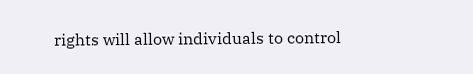rights will allow individuals to control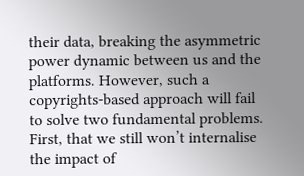their data, breaking the asymmetric power dynamic between us and the platforms. However, such a copyrights-based approach will fail to solve two fundamental problems. First, that we still won’t internalise the impact of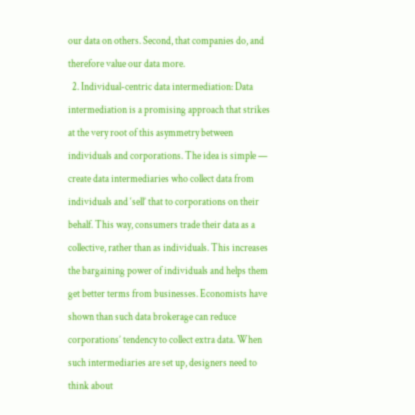our data on others. Second, that companies do, and therefore value our data more.
  2. Individual-centric data intermediation: Data intermediation is a promising approach that strikes at the very root of this asymmetry between individuals and corporations. The idea is simple — create data intermediaries who collect data from individuals and ‘sell’ that to corporations on their behalf. This way, consumers trade their data as a collective, rather than as individuals. This increases the bargaining power of individuals and helps them get better terms from businesses. Economists have shown than such data brokerage can reduce corporations’ tendency to collect extra data. When such intermediaries are set up, designers need to think about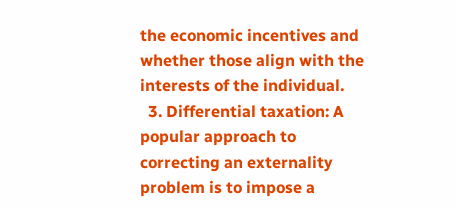the economic incentives and whether those align with the interests of the individual.
  3. Differential taxation: A popular approach to correcting an externality problem is to impose a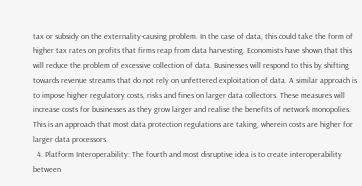tax or subsidy on the externality-causing problem. In the case of data, this could take the form of higher tax rates on profits that firms reap from data harvesting. Economists have shown that this will reduce the problem of excessive collection of data. Businesses will respond to this by shifting towards revenue streams that do not rely on unfettered exploitation of data. A similar approach is to impose higher regulatory costs, risks and fines on larger data collectors. These measures will increase costs for businesses as they grow larger and realise the benefits of network monopolies. This is an approach that most data protection regulations are taking, wherein costs are higher for larger data processors.
  4. Platform Interoperability: The fourth and most disruptive idea is to create interoperability between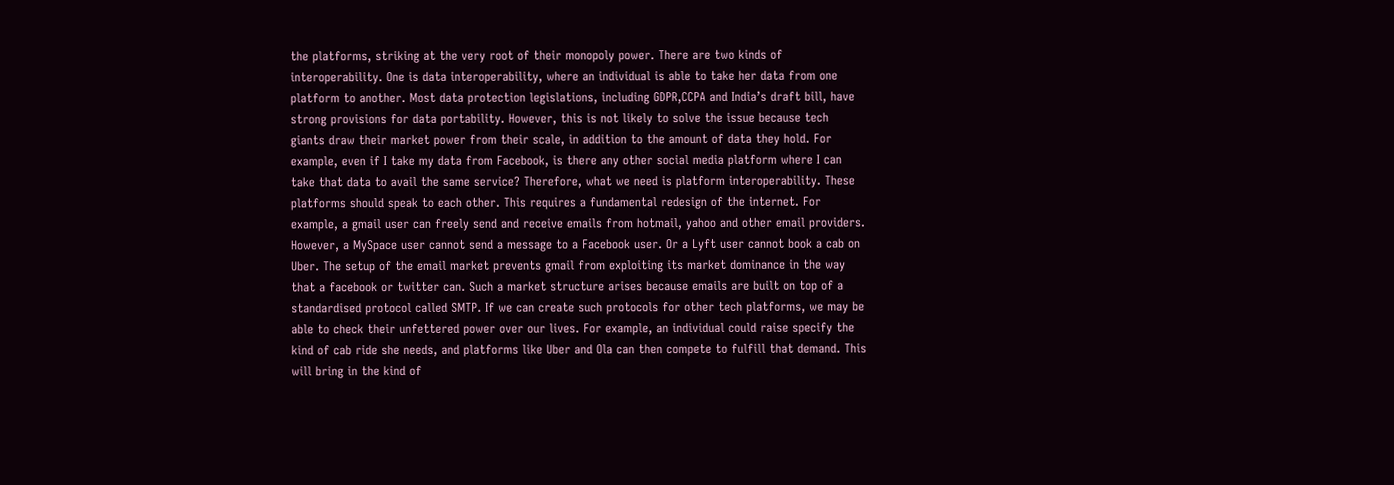the platforms, striking at the very root of their monopoly power. There are two kinds of interoperability. One is data interoperability, where an individual is able to take her data from one platform to another. Most data protection legislations, including GDPR,CCPA and India’s draft bill, have strong provisions for data portability. However, this is not likely to solve the issue because tech giants draw their market power from their scale, in addition to the amount of data they hold. For example, even if I take my data from Facebook, is there any other social media platform where I can take that data to avail the same service? Therefore, what we need is platform interoperability. These platforms should speak to each other. This requires a fundamental redesign of the internet. For example, a gmail user can freely send and receive emails from hotmail, yahoo and other email providers. However, a MySpace user cannot send a message to a Facebook user. Or a Lyft user cannot book a cab on Uber. The setup of the email market prevents gmail from exploiting its market dominance in the way that a facebook or twitter can. Such a market structure arises because emails are built on top of a standardised protocol called SMTP. If we can create such protocols for other tech platforms, we may be able to check their unfettered power over our lives. For example, an individual could raise specify the kind of cab ride she needs, and platforms like Uber and Ola can then compete to fulfill that demand. This will bring in the kind of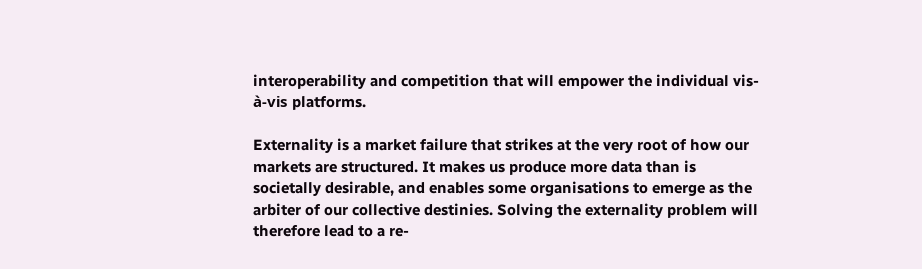interoperability and competition that will empower the individual vis-à-vis platforms.

Externality is a market failure that strikes at the very root of how our markets are structured. It makes us produce more data than is societally desirable, and enables some organisations to emerge as the arbiter of our collective destinies. Solving the externality problem will therefore lead to a re-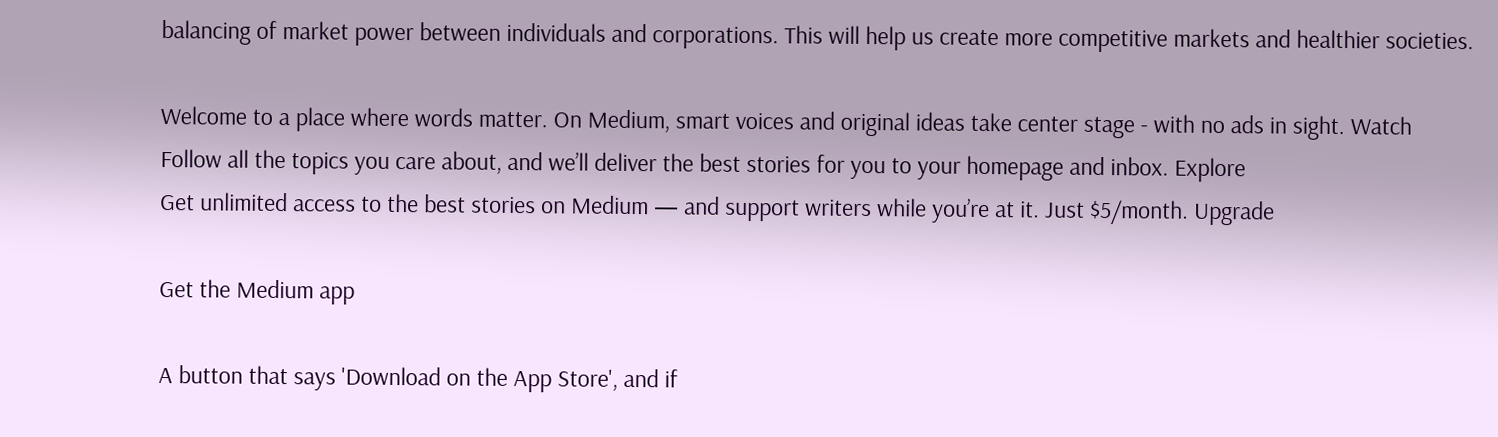balancing of market power between individuals and corporations. This will help us create more competitive markets and healthier societies.

Welcome to a place where words matter. On Medium, smart voices and original ideas take center stage - with no ads in sight. Watch
Follow all the topics you care about, and we’ll deliver the best stories for you to your homepage and inbox. Explore
Get unlimited access to the best stories on Medium — and support writers while you’re at it. Just $5/month. Upgrade

Get the Medium app

A button that says 'Download on the App Store', and if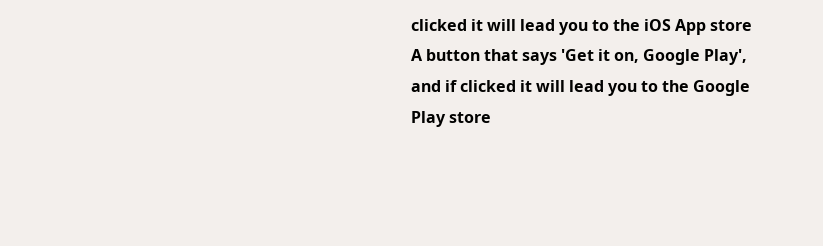clicked it will lead you to the iOS App store
A button that says 'Get it on, Google Play', and if clicked it will lead you to the Google Play store